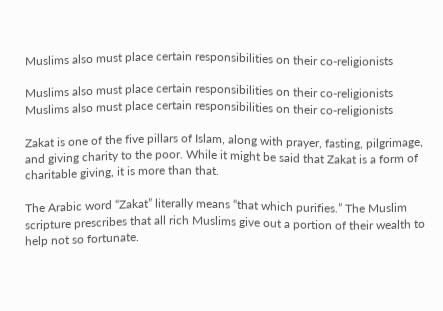Muslims also must place certain responsibilities on their co-religionists

Muslims also must place certain responsibilities on their co-religionists
Muslims also must place certain responsibilities on their co-religionists

Zakat is one of the five pillars of Islam, along with prayer, fasting, pilgrimage, and giving charity to the poor. While it might be said that Zakat is a form of charitable giving, it is more than that.

The Arabic word “Zakat” literally means “that which purifies.” The Muslim scripture prescribes that all rich Muslims give out a portion of their wealth to help not so fortunate.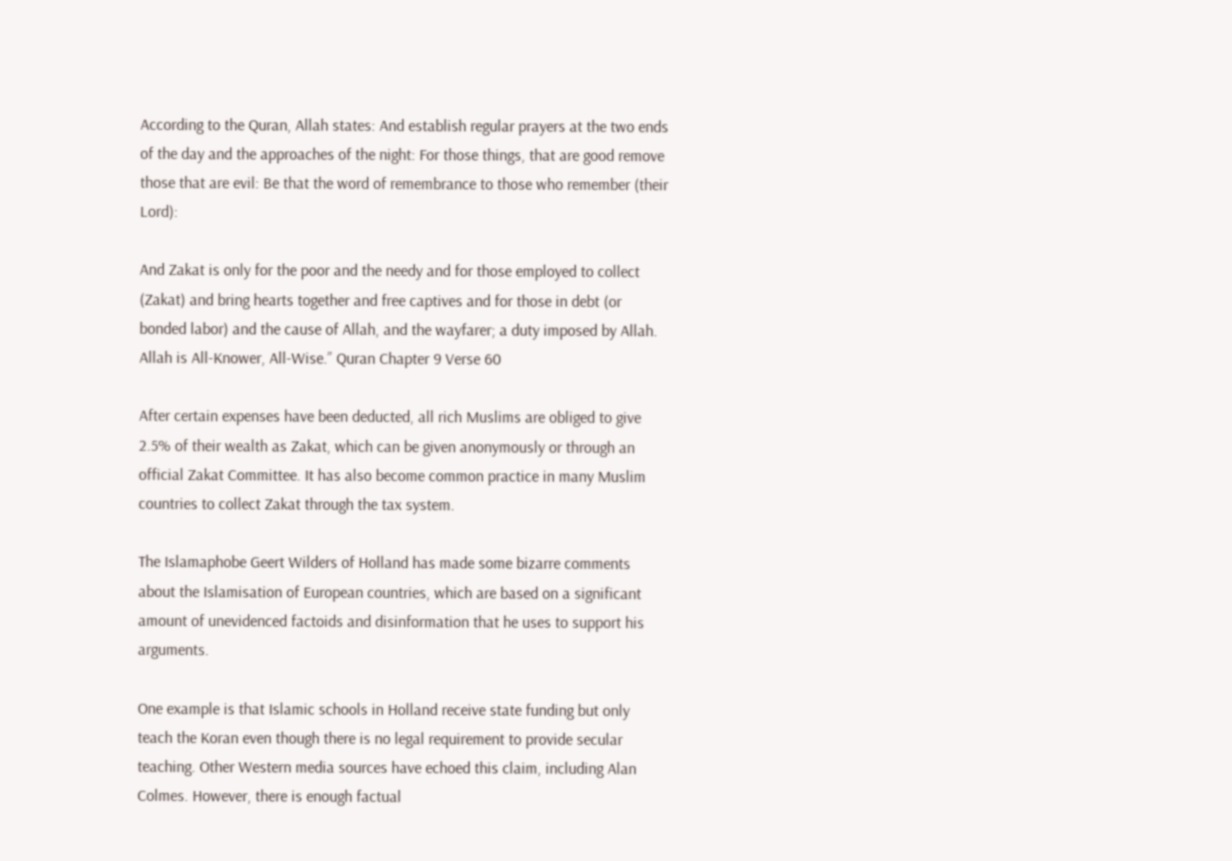According to the Quran, Allah states: And establish regular prayers at the two ends of the day and the approaches of the night: For those things, that are good remove those that are evil: Be that the word of remembrance to those who remember (their Lord):

And Zakat is only for the poor and the needy and for those employed to collect (Zakat) and bring hearts together and free captives and for those in debt (or bonded labor) and the cause of Allah, and the wayfarer; a duty imposed by Allah. Allah is All-Knower, All-Wise.” Quran Chapter 9 Verse 60

After certain expenses have been deducted, all rich Muslims are obliged to give 2.5% of their wealth as Zakat, which can be given anonymously or through an official Zakat Committee. It has also become common practice in many Muslim countries to collect Zakat through the tax system.

The Islamaphobe Geert Wilders of Holland has made some bizarre comments about the Islamisation of European countries, which are based on a significant amount of unevidenced factoids and disinformation that he uses to support his arguments.

One example is that Islamic schools in Holland receive state funding but only teach the Koran even though there is no legal requirement to provide secular teaching. Other Western media sources have echoed this claim, including Alan Colmes. However, there is enough factual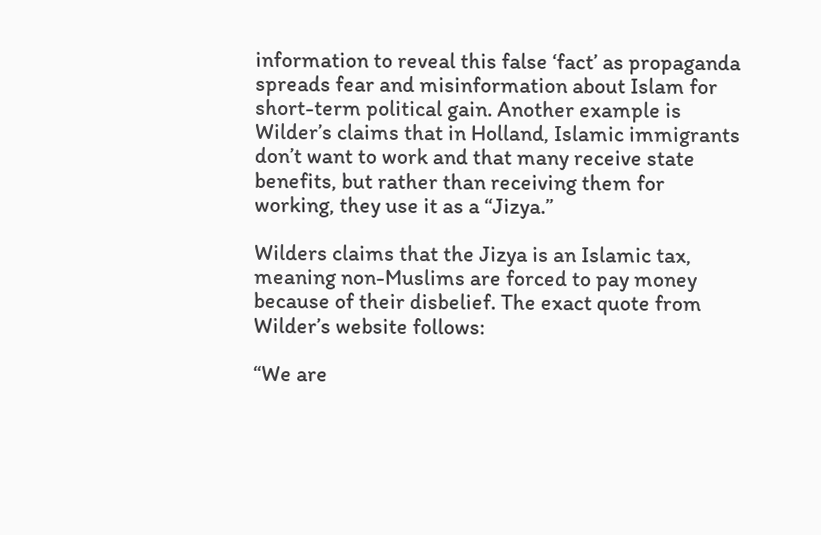information to reveal this false ‘fact’ as propaganda spreads fear and misinformation about Islam for short-term political gain. Another example is Wilder’s claims that in Holland, Islamic immigrants don’t want to work and that many receive state benefits, but rather than receiving them for working, they use it as a “Jizya.”

Wilders claims that the Jizya is an Islamic tax, meaning non-Muslims are forced to pay money because of their disbelief. The exact quote from Wilder’s website follows:

“We are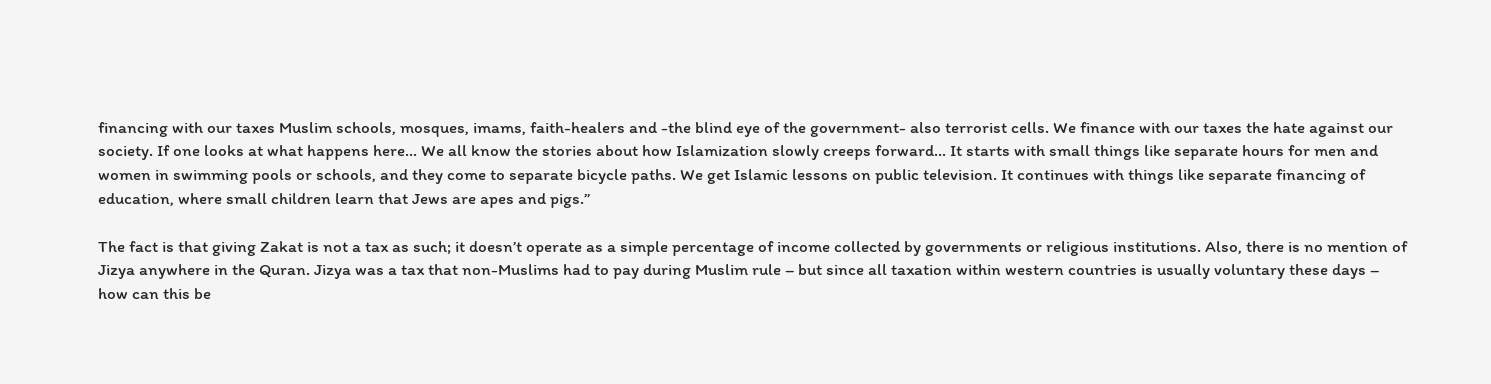financing with our taxes Muslim schools, mosques, imams, faith-healers and -the blind eye of the government- also terrorist cells. We finance with our taxes the hate against our society. If one looks at what happens here… We all know the stories about how Islamization slowly creeps forward… It starts with small things like separate hours for men and women in swimming pools or schools, and they come to separate bicycle paths. We get Islamic lessons on public television. It continues with things like separate financing of education, where small children learn that Jews are apes and pigs.”

The fact is that giving Zakat is not a tax as such; it doesn’t operate as a simple percentage of income collected by governments or religious institutions. Also, there is no mention of Jizya anywhere in the Quran. Jizya was a tax that non-Muslims had to pay during Muslim rule – but since all taxation within western countries is usually voluntary these days – how can this be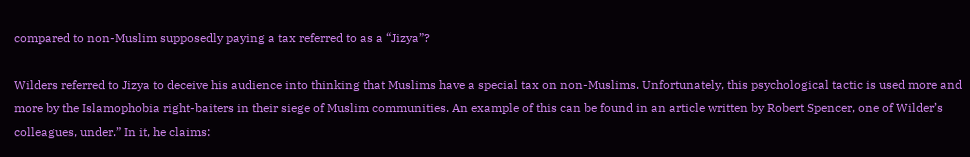compared to non-Muslim supposedly paying a tax referred to as a “Jizya”?

Wilders referred to Jizya to deceive his audience into thinking that Muslims have a special tax on non-Muslims. Unfortunately, this psychological tactic is used more and more by the Islamophobia right-baiters in their siege of Muslim communities. An example of this can be found in an article written by Robert Spencer, one of Wilder’s colleagues, under.” In it, he claims: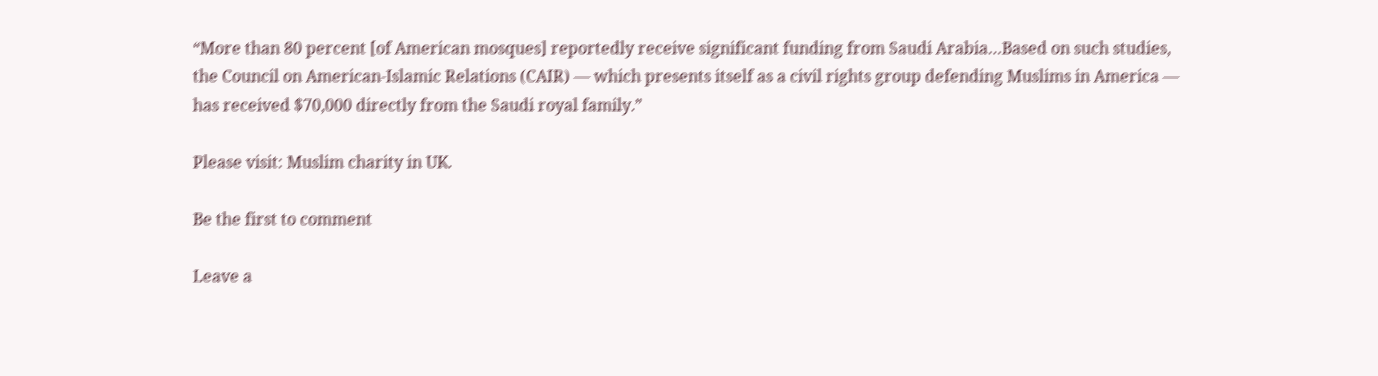“More than 80 percent [of American mosques] reportedly receive significant funding from Saudi Arabia…Based on such studies, the Council on American-Islamic Relations (CAIR) — which presents itself as a civil rights group defending Muslims in America — has received $70,000 directly from the Saudi royal family.”

Please visit: Muslim charity in UK.

Be the first to comment

Leave a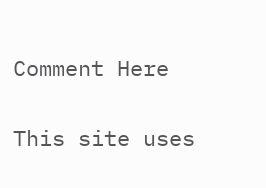Comment Here

This site uses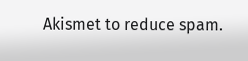Akismet to reduce spam.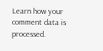Learn how your comment data is processed.